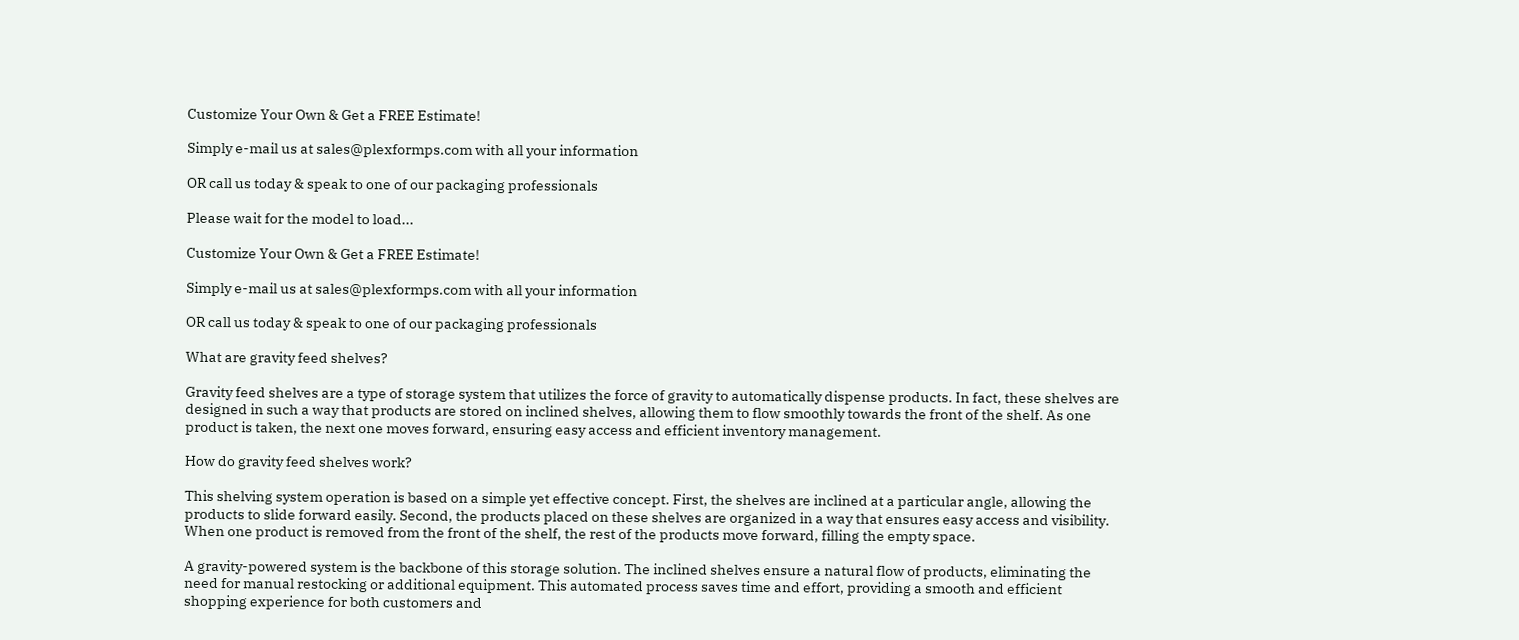Customize Your Own & Get a FREE Estimate!

Simply e-mail us at sales@plexformps.com with all your information

OR call us today & speak to one of our packaging professionals

Please wait for the model to load...

Customize Your Own & Get a FREE Estimate!

Simply e-mail us at sales@plexformps.com with all your information

OR call us today & speak to one of our packaging professionals

What are gravity feed shelves?

Gravity feed shelves are a type of storage system that utilizes the force of gravity to automatically dispense products. In fact, these shelves are designed in such a way that products are stored on inclined shelves, allowing them to flow smoothly towards the front of the shelf. As one product is taken, the next one moves forward, ensuring easy access and efficient inventory management.

How do gravity feed shelves work?

This shelving system operation is based on a simple yet effective concept. First, the shelves are inclined at a particular angle, allowing the products to slide forward easily. Second, the products placed on these shelves are organized in a way that ensures easy access and visibility. When one product is removed from the front of the shelf, the rest of the products move forward, filling the empty space.

A gravity-powered system is the backbone of this storage solution. The inclined shelves ensure a natural flow of products, eliminating the need for manual restocking or additional equipment. This automated process saves time and effort, providing a smooth and efficient shopping experience for both customers and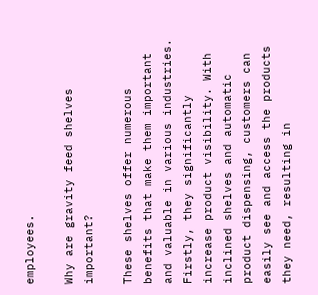employees.

Why are gravity feed shelves important?

These shelves offer numerous benefits that make them important and valuable in various industries. Firstly, they significantly increase product visibility. With inclined shelves and automatic product dispensing, customers can easily see and access the products they need, resulting in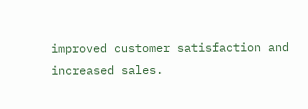improved customer satisfaction and increased sales.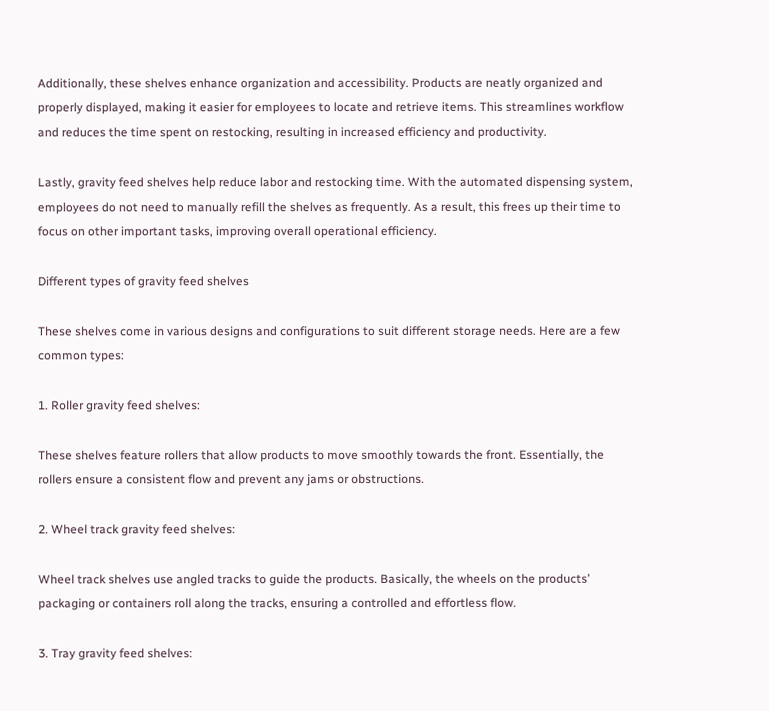Additionally, these shelves enhance organization and accessibility. Products are neatly organized and properly displayed, making it easier for employees to locate and retrieve items. This streamlines workflow and reduces the time spent on restocking, resulting in increased efficiency and productivity.

Lastly, gravity feed shelves help reduce labor and restocking time. With the automated dispensing system, employees do not need to manually refill the shelves as frequently. As a result, this frees up their time to focus on other important tasks, improving overall operational efficiency.

Different types of gravity feed shelves

These shelves come in various designs and configurations to suit different storage needs. Here are a few common types:

1. Roller gravity feed shelves:

These shelves feature rollers that allow products to move smoothly towards the front. Essentially, the rollers ensure a consistent flow and prevent any jams or obstructions.

2. Wheel track gravity feed shelves:

Wheel track shelves use angled tracks to guide the products. Basically, the wheels on the products’ packaging or containers roll along the tracks, ensuring a controlled and effortless flow.

3. Tray gravity feed shelves: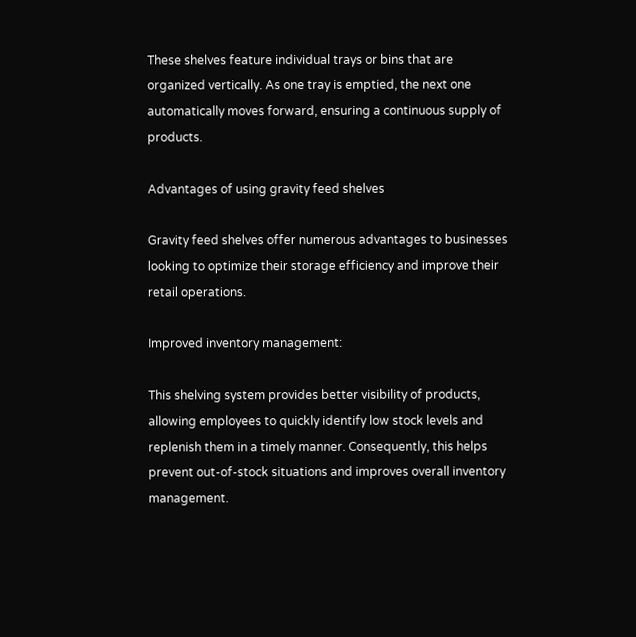These shelves feature individual trays or bins that are organized vertically. As one tray is emptied, the next one automatically moves forward, ensuring a continuous supply of products.

Advantages of using gravity feed shelves

Gravity feed shelves offer numerous advantages to businesses looking to optimize their storage efficiency and improve their retail operations.

Improved inventory management:

This shelving system provides better visibility of products, allowing employees to quickly identify low stock levels and replenish them in a timely manner. Consequently, this helps prevent out-of-stock situations and improves overall inventory management.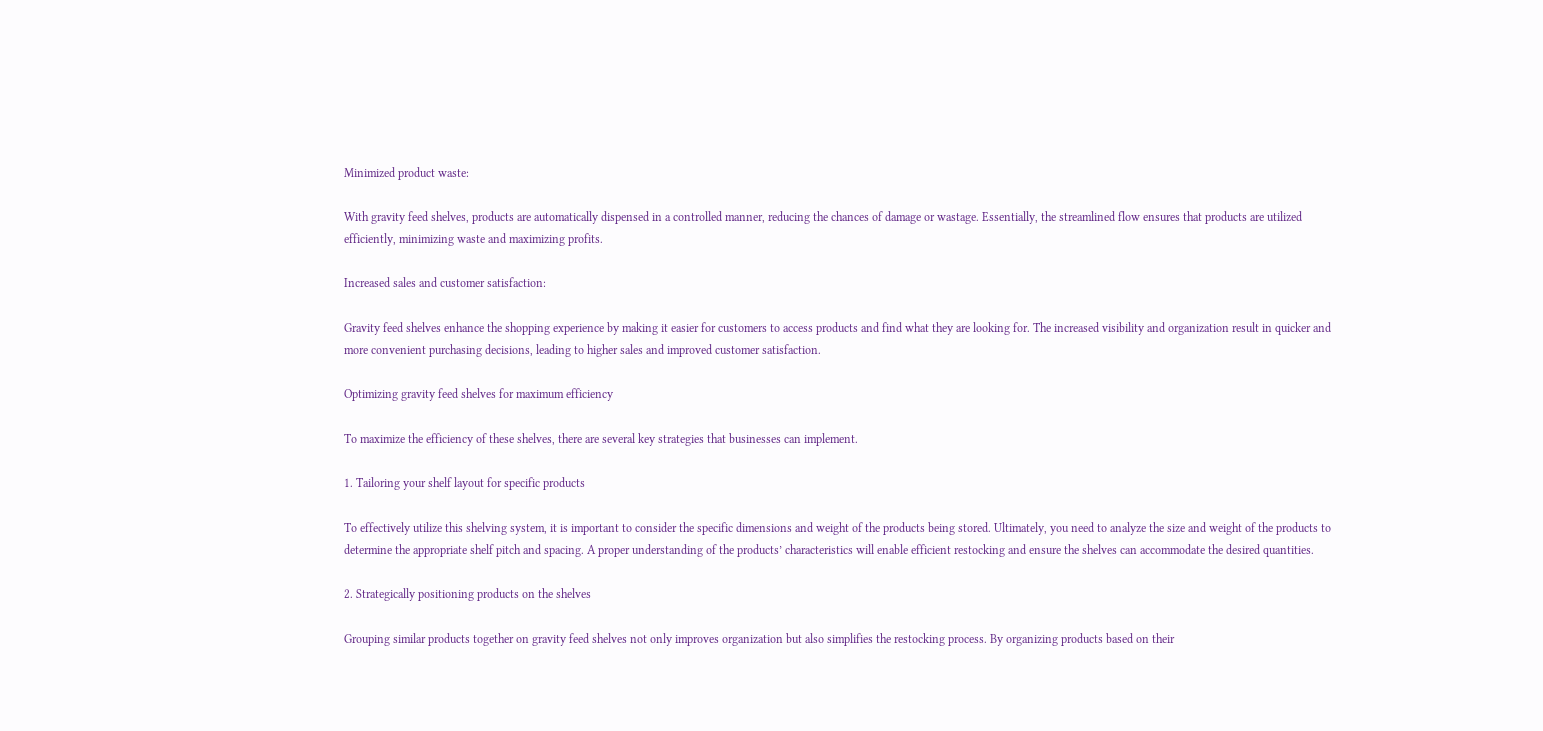Minimized product waste:

With gravity feed shelves, products are automatically dispensed in a controlled manner, reducing the chances of damage or wastage. Essentially, the streamlined flow ensures that products are utilized efficiently, minimizing waste and maximizing profits.

Increased sales and customer satisfaction:

Gravity feed shelves enhance the shopping experience by making it easier for customers to access products and find what they are looking for. The increased visibility and organization result in quicker and more convenient purchasing decisions, leading to higher sales and improved customer satisfaction.

Optimizing gravity feed shelves for maximum efficiency

To maximize the efficiency of these shelves, there are several key strategies that businesses can implement.

1. Tailoring your shelf layout for specific products

To effectively utilize this shelving system, it is important to consider the specific dimensions and weight of the products being stored. Ultimately, you need to analyze the size and weight of the products to determine the appropriate shelf pitch and spacing. A proper understanding of the products’ characteristics will enable efficient restocking and ensure the shelves can accommodate the desired quantities.

2. Strategically positioning products on the shelves

Grouping similar products together on gravity feed shelves not only improves organization but also simplifies the restocking process. By organizing products based on their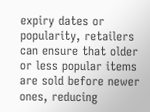expiry dates or popularity, retailers can ensure that older or less popular items are sold before newer ones, reducing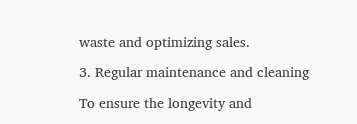waste and optimizing sales.

3. Regular maintenance and cleaning

To ensure the longevity and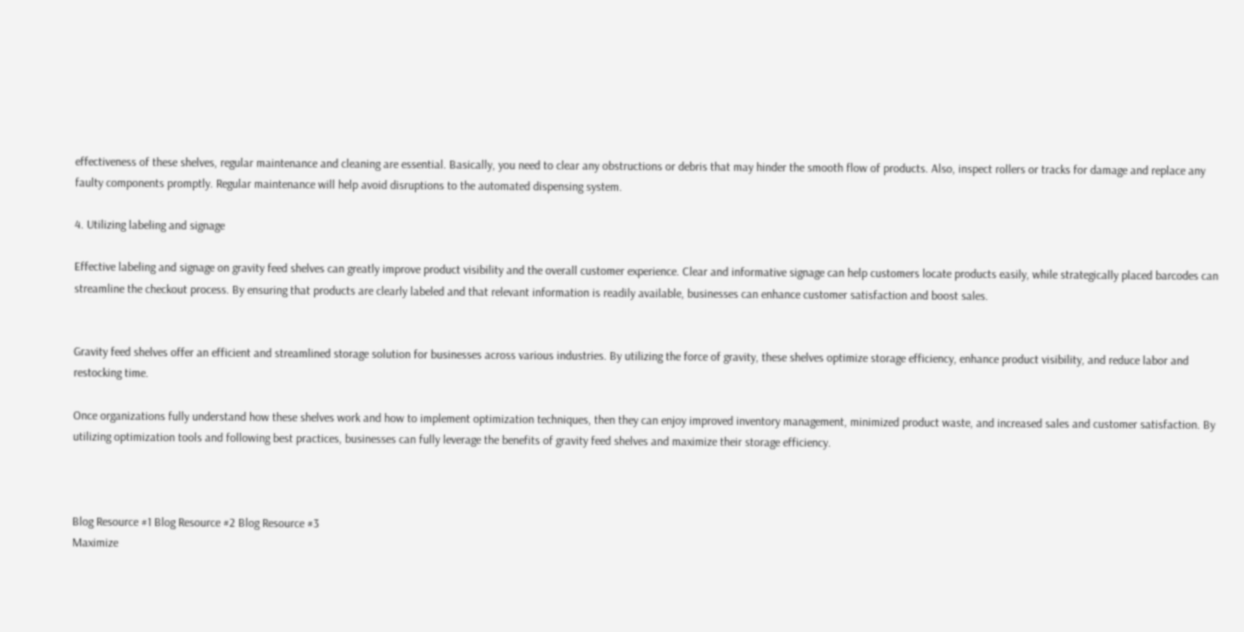effectiveness of these shelves, regular maintenance and cleaning are essential. Basically, you need to clear any obstructions or debris that may hinder the smooth flow of products. Also, inspect rollers or tracks for damage and replace any faulty components promptly. Regular maintenance will help avoid disruptions to the automated dispensing system.

4. Utilizing labeling and signage

Effective labeling and signage on gravity feed shelves can greatly improve product visibility and the overall customer experience. Clear and informative signage can help customers locate products easily, while strategically placed barcodes can streamline the checkout process. By ensuring that products are clearly labeled and that relevant information is readily available, businesses can enhance customer satisfaction and boost sales.


Gravity feed shelves offer an efficient and streamlined storage solution for businesses across various industries. By utilizing the force of gravity, these shelves optimize storage efficiency, enhance product visibility, and reduce labor and restocking time.

Once organizations fully understand how these shelves work and how to implement optimization techniques, then they can enjoy improved inventory management, minimized product waste, and increased sales and customer satisfaction. By utilizing optimization tools and following best practices, businesses can fully leverage the benefits of gravity feed shelves and maximize their storage efficiency.



Blog Resource #1 Blog Resource #2 Blog Resource #3
Maximize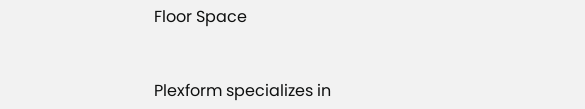Floor Space


Plexform specializes in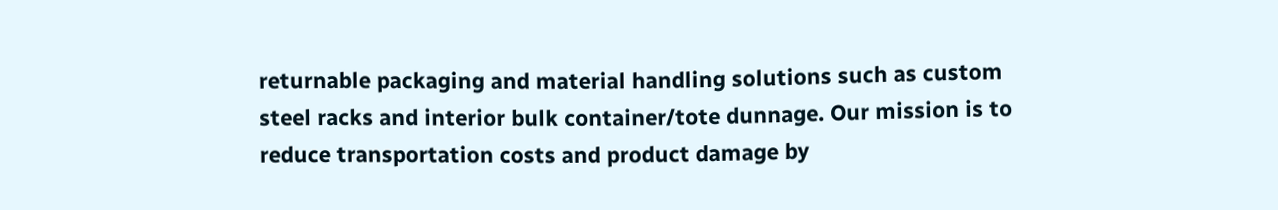returnable packaging and material handling solutions such as custom steel racks and interior bulk container/tote dunnage. Our mission is to reduce transportation costs and product damage by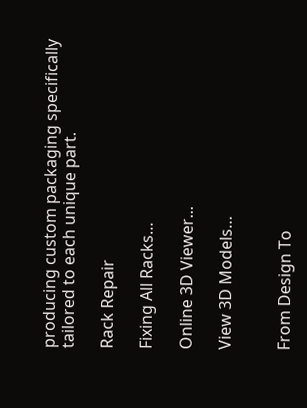producing custom packaging specifically tailored to each unique part.

Rack Repair

Fixing All Racks…

Online 3D Viewer...

View 3D Models…


From Design To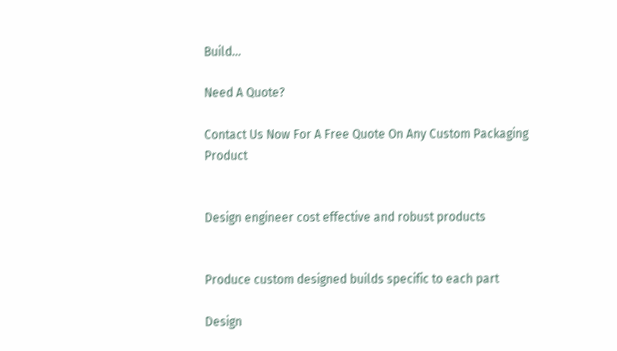Build…

Need A Quote?

Contact Us Now For A Free Quote On Any Custom Packaging Product


Design engineer cost effective and robust products


Produce custom designed builds specific to each part

Design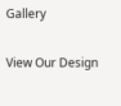Gallery

View Our Design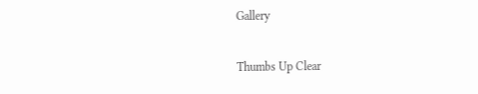Gallery

Thumbs Up Clear